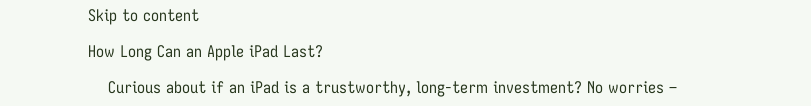Skip to content

How Long Can an Apple iPad Last?

    Curious about if an iPad is a trustworthy, long-term investment? No worries –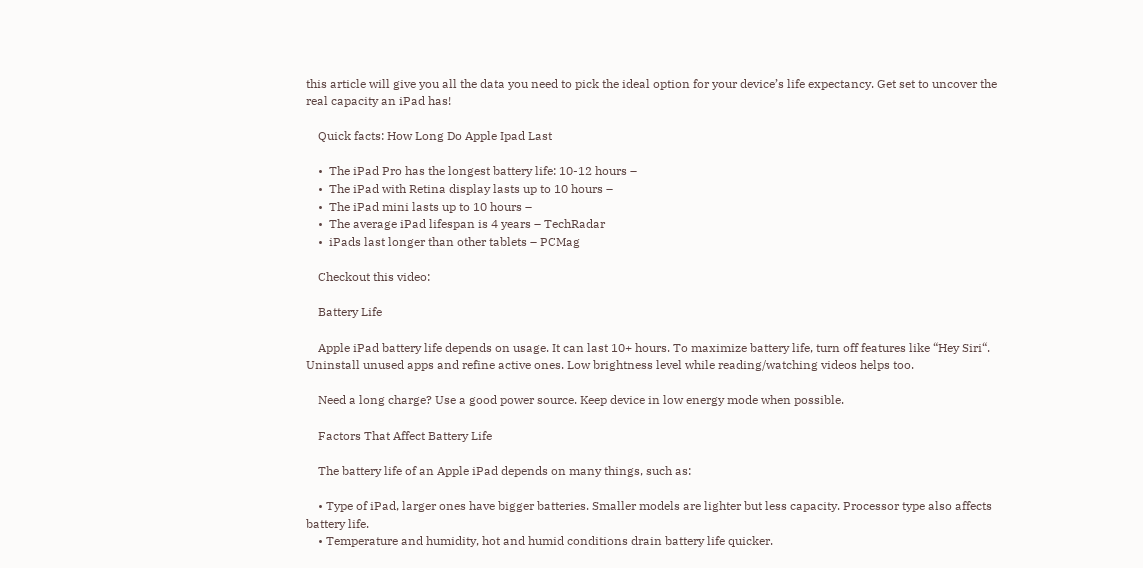this article will give you all the data you need to pick the ideal option for your device’s life expectancy. Get set to uncover the real capacity an iPad has!

    Quick facts: How Long Do Apple Ipad Last

    •  The iPad Pro has the longest battery life: 10-12 hours –
    •  The iPad with Retina display lasts up to 10 hours –
    •  The iPad mini lasts up to 10 hours –
    •  The average iPad lifespan is 4 years – TechRadar
    •  iPads last longer than other tablets – PCMag

    Checkout this video:

    Battery Life

    Apple iPad battery life depends on usage. It can last 10+ hours. To maximize battery life, turn off features like “Hey Siri“. Uninstall unused apps and refine active ones. Low brightness level while reading/watching videos helps too.

    Need a long charge? Use a good power source. Keep device in low energy mode when possible.

    Factors That Affect Battery Life

    The battery life of an Apple iPad depends on many things, such as:

    • Type of iPad, larger ones have bigger batteries. Smaller models are lighter but less capacity. Processor type also affects battery life.
    • Temperature and humidity, hot and humid conditions drain battery life quicker.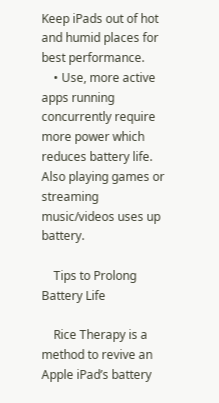Keep iPads out of hot and humid places for best performance.
    • Use, more active apps running concurrently require more power which reduces battery life. Also playing games or streaming music/videos uses up battery.

    Tips to Prolong Battery Life

    Rice Therapy is a method to revive an Apple iPad’s battery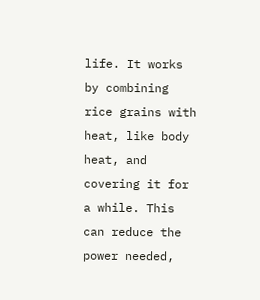life. It works by combining rice grains with heat, like body heat, and covering it for a while. This can reduce the power needed,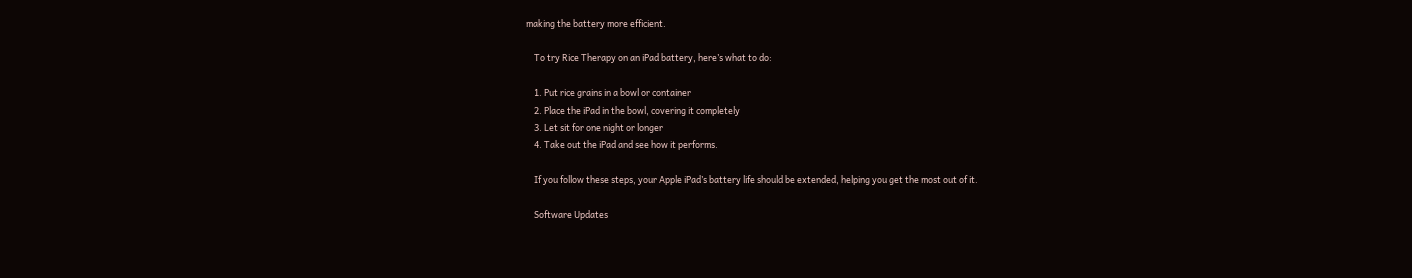making the battery more efficient.

    To try Rice Therapy on an iPad battery, here’s what to do:

    1. Put rice grains in a bowl or container
    2. Place the iPad in the bowl, covering it completely
    3. Let sit for one night or longer
    4. Take out the iPad and see how it performs.

    If you follow these steps, your Apple iPad’s battery life should be extended, helping you get the most out of it.

    Software Updates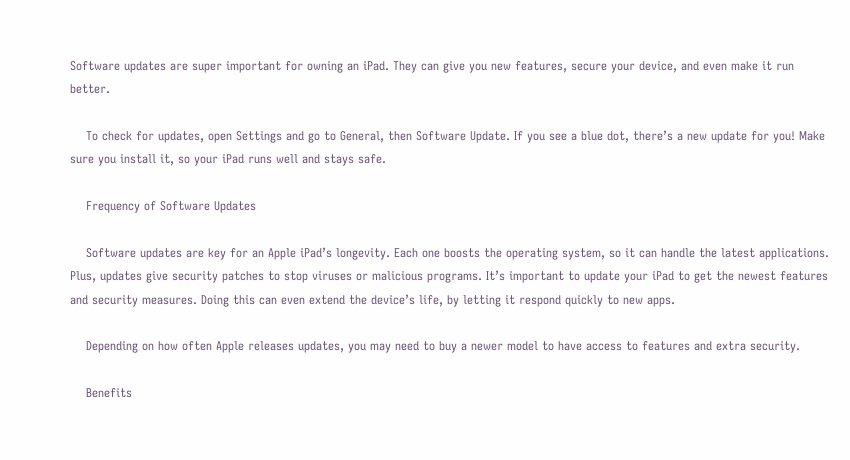Software updates are super important for owning an iPad. They can give you new features, secure your device, and even make it run better.

    To check for updates, open Settings and go to General, then Software Update. If you see a blue dot, there’s a new update for you! Make sure you install it, so your iPad runs well and stays safe.

    Frequency of Software Updates

    Software updates are key for an Apple iPad’s longevity. Each one boosts the operating system, so it can handle the latest applications. Plus, updates give security patches to stop viruses or malicious programs. It’s important to update your iPad to get the newest features and security measures. Doing this can even extend the device’s life, by letting it respond quickly to new apps.

    Depending on how often Apple releases updates, you may need to buy a newer model to have access to features and extra security.

    Benefits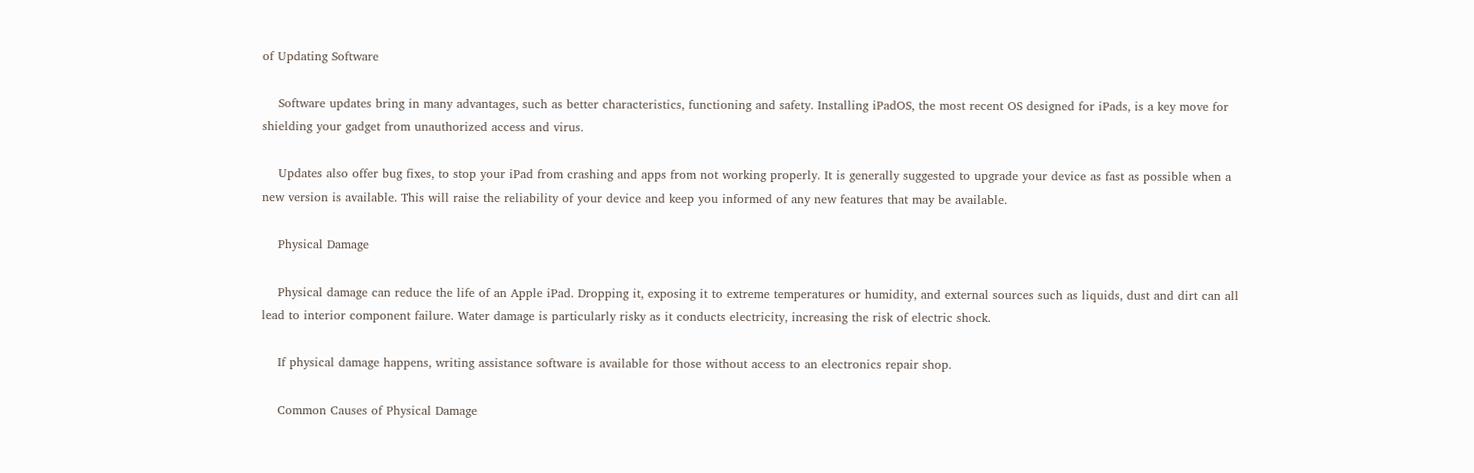of Updating Software

    Software updates bring in many advantages, such as better characteristics, functioning and safety. Installing iPadOS, the most recent OS designed for iPads, is a key move for shielding your gadget from unauthorized access and virus.

    Updates also offer bug fixes, to stop your iPad from crashing and apps from not working properly. It is generally suggested to upgrade your device as fast as possible when a new version is available. This will raise the reliability of your device and keep you informed of any new features that may be available.

    Physical Damage

    Physical damage can reduce the life of an Apple iPad. Dropping it, exposing it to extreme temperatures or humidity, and external sources such as liquids, dust and dirt can all lead to interior component failure. Water damage is particularly risky as it conducts electricity, increasing the risk of electric shock.

    If physical damage happens, writing assistance software is available for those without access to an electronics repair shop.

    Common Causes of Physical Damage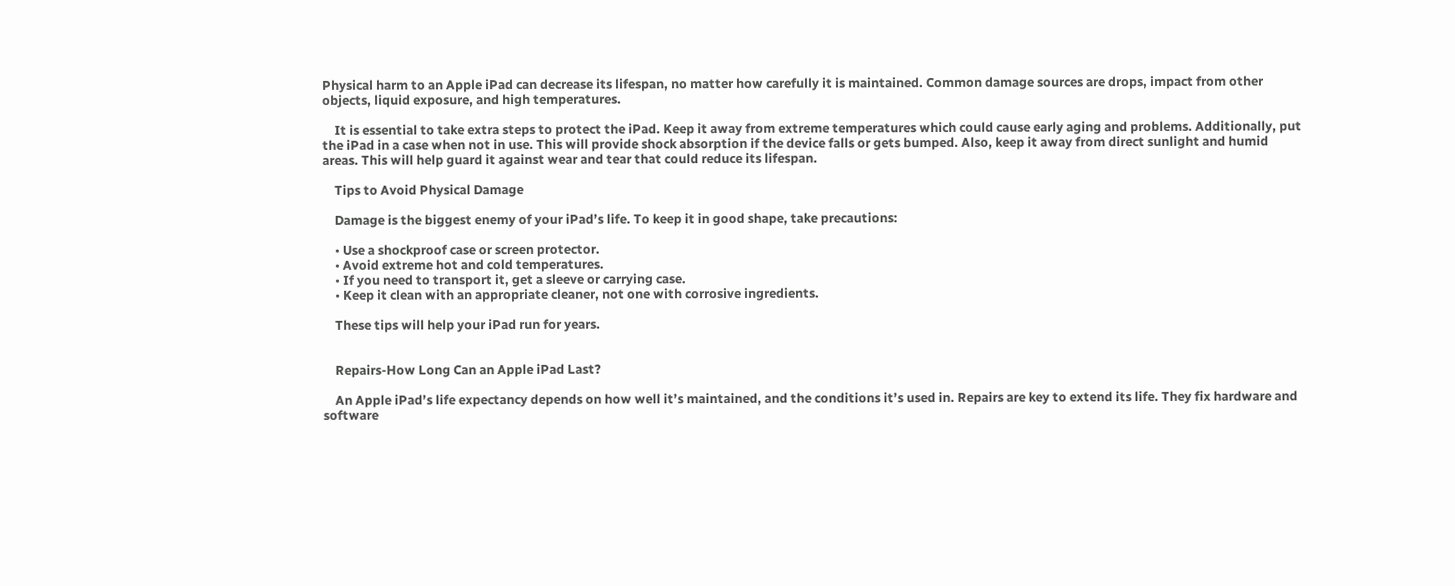Physical harm to an Apple iPad can decrease its lifespan, no matter how carefully it is maintained. Common damage sources are drops, impact from other objects, liquid exposure, and high temperatures.

    It is essential to take extra steps to protect the iPad. Keep it away from extreme temperatures which could cause early aging and problems. Additionally, put the iPad in a case when not in use. This will provide shock absorption if the device falls or gets bumped. Also, keep it away from direct sunlight and humid areas. This will help guard it against wear and tear that could reduce its lifespan.

    Tips to Avoid Physical Damage

    Damage is the biggest enemy of your iPad’s life. To keep it in good shape, take precautions:

    • Use a shockproof case or screen protector.
    • Avoid extreme hot and cold temperatures.
    • If you need to transport it, get a sleeve or carrying case.
    • Keep it clean with an appropriate cleaner, not one with corrosive ingredients.

    These tips will help your iPad run for years.


    Repairs-How Long Can an Apple iPad Last?

    An Apple iPad’s life expectancy depends on how well it’s maintained, and the conditions it’s used in. Repairs are key to extend its life. They fix hardware and software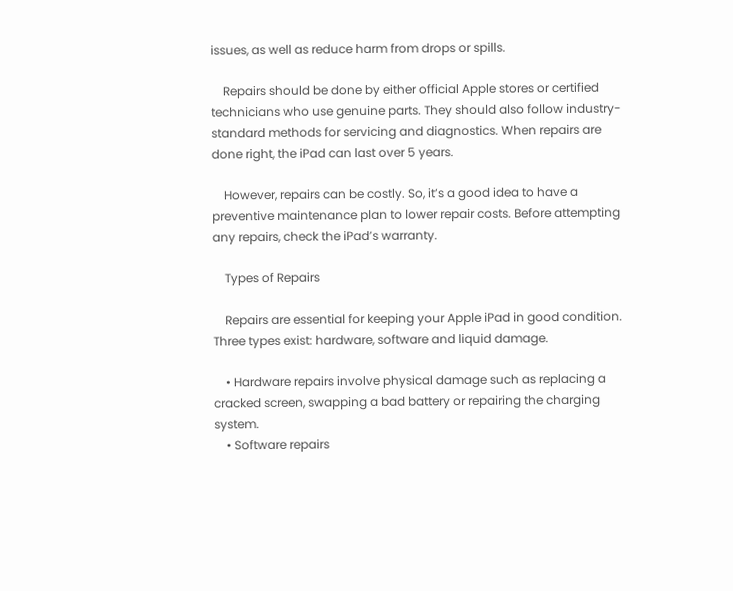issues, as well as reduce harm from drops or spills.

    Repairs should be done by either official Apple stores or certified technicians who use genuine parts. They should also follow industry-standard methods for servicing and diagnostics. When repairs are done right, the iPad can last over 5 years.

    However, repairs can be costly. So, it’s a good idea to have a preventive maintenance plan to lower repair costs. Before attempting any repairs, check the iPad’s warranty.

    Types of Repairs

    Repairs are essential for keeping your Apple iPad in good condition. Three types exist: hardware, software and liquid damage.

    • Hardware repairs involve physical damage such as replacing a cracked screen, swapping a bad battery or repairing the charging system.
    • Software repairs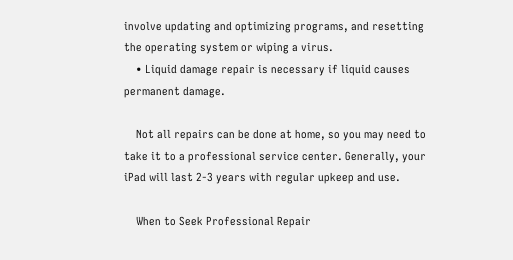involve updating and optimizing programs, and resetting the operating system or wiping a virus.
    • Liquid damage repair is necessary if liquid causes permanent damage.

    Not all repairs can be done at home, so you may need to take it to a professional service center. Generally, your iPad will last 2-3 years with regular upkeep and use.

    When to Seek Professional Repair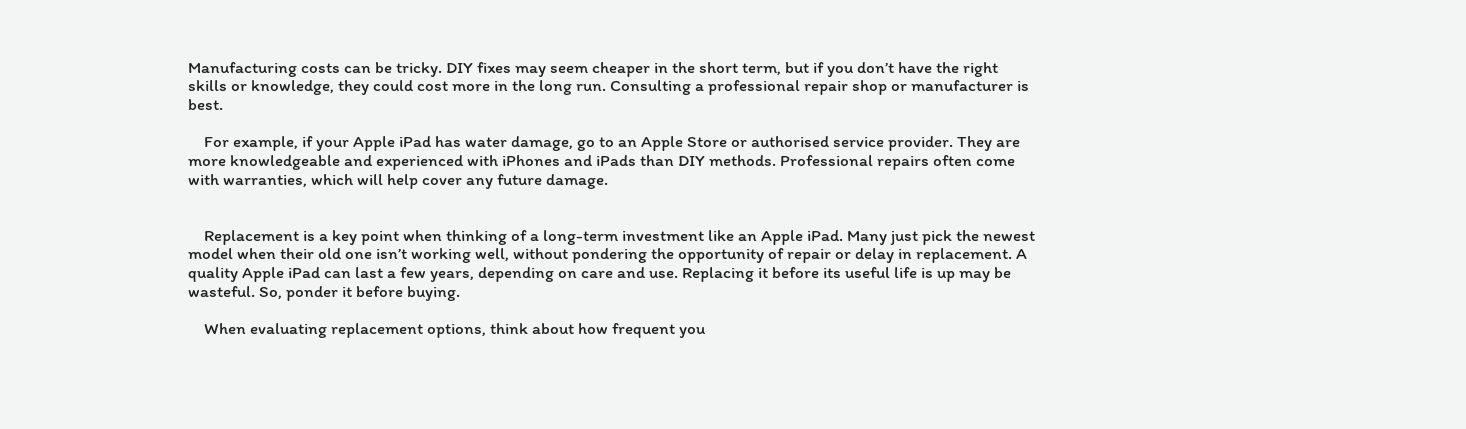Manufacturing costs can be tricky. DIY fixes may seem cheaper in the short term, but if you don’t have the right skills or knowledge, they could cost more in the long run. Consulting a professional repair shop or manufacturer is best.

    For example, if your Apple iPad has water damage, go to an Apple Store or authorised service provider. They are more knowledgeable and experienced with iPhones and iPads than DIY methods. Professional repairs often come with warranties, which will help cover any future damage.


    Replacement is a key point when thinking of a long-term investment like an Apple iPad. Many just pick the newest model when their old one isn’t working well, without pondering the opportunity of repair or delay in replacement. A quality Apple iPad can last a few years, depending on care and use. Replacing it before its useful life is up may be wasteful. So, ponder it before buying.

    When evaluating replacement options, think about how frequent you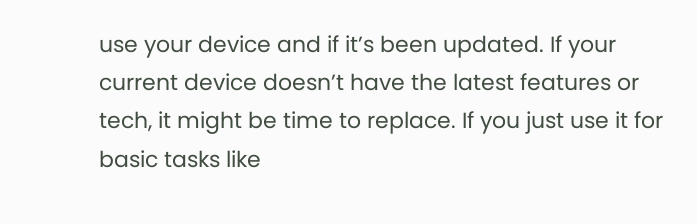use your device and if it’s been updated. If your current device doesn’t have the latest features or tech, it might be time to replace. If you just use it for basic tasks like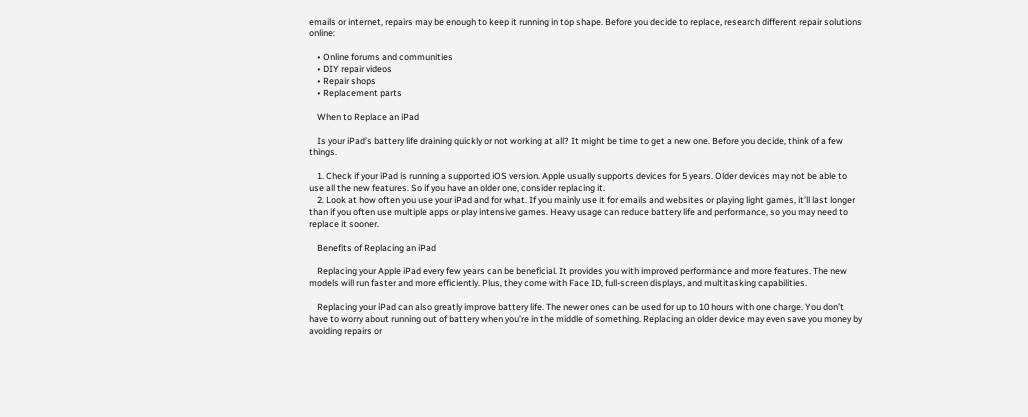emails or internet, repairs may be enough to keep it running in top shape. Before you decide to replace, research different repair solutions online:

    • Online forums and communities
    • DIY repair videos
    • Repair shops
    • Replacement parts

    When to Replace an iPad

    Is your iPad’s battery life draining quickly or not working at all? It might be time to get a new one. Before you decide, think of a few things.

    1. Check if your iPad is running a supported iOS version. Apple usually supports devices for 5 years. Older devices may not be able to use all the new features. So if you have an older one, consider replacing it.
    2. Look at how often you use your iPad and for what. If you mainly use it for emails and websites or playing light games, it’ll last longer than if you often use multiple apps or play intensive games. Heavy usage can reduce battery life and performance, so you may need to replace it sooner.

    Benefits of Replacing an iPad

    Replacing your Apple iPad every few years can be beneficial. It provides you with improved performance and more features. The new models will run faster and more efficiently. Plus, they come with Face ID, full-screen displays, and multitasking capabilities.

    Replacing your iPad can also greatly improve battery life. The newer ones can be used for up to 10 hours with one charge. You don’t have to worry about running out of battery when you’re in the middle of something. Replacing an older device may even save you money by avoiding repairs or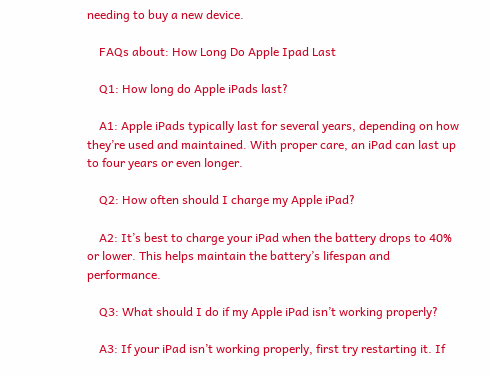needing to buy a new device.

    FAQs about: How Long Do Apple Ipad Last

    Q1: How long do Apple iPads last?

    A1: Apple iPads typically last for several years, depending on how they’re used and maintained. With proper care, an iPad can last up to four years or even longer.

    Q2: How often should I charge my Apple iPad?

    A2: It’s best to charge your iPad when the battery drops to 40% or lower. This helps maintain the battery’s lifespan and performance.

    Q3: What should I do if my Apple iPad isn’t working properly?

    A3: If your iPad isn’t working properly, first try restarting it. If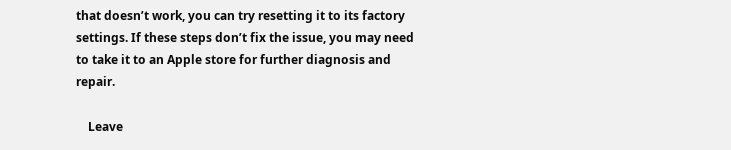that doesn’t work, you can try resetting it to its factory settings. If these steps don’t fix the issue, you may need to take it to an Apple store for further diagnosis and repair.

    Leave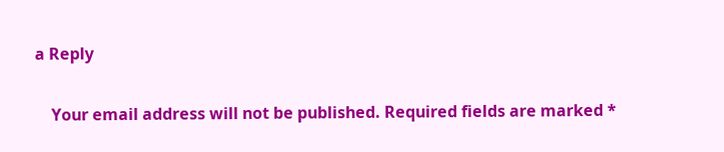a Reply

    Your email address will not be published. Required fields are marked *